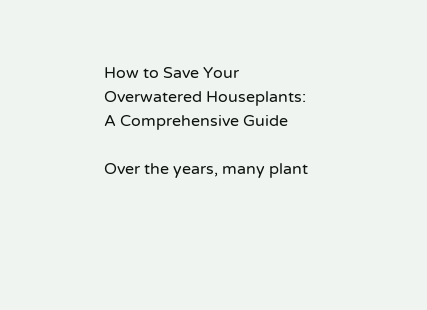How to Save Your Overwatered Houseplants: A Comprehensive Guide

Over the years, many plant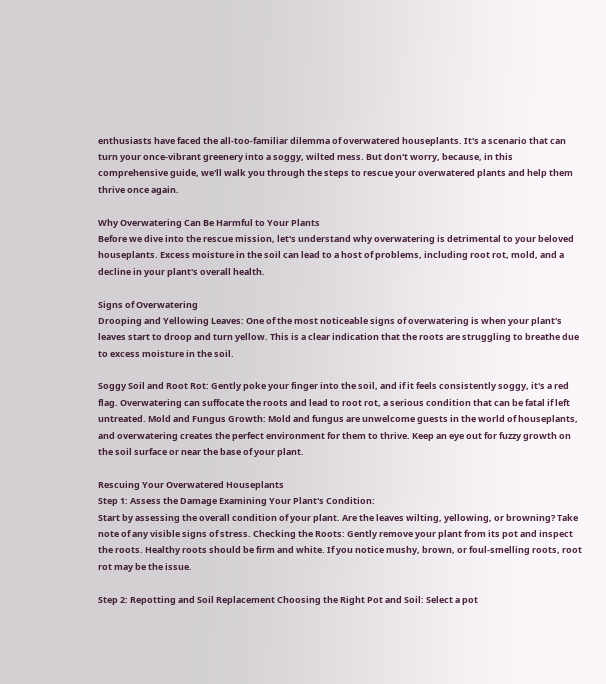enthusiasts have faced the all-too-familiar dilemma of overwatered houseplants. It's a scenario that can turn your once-vibrant greenery into a soggy, wilted mess. But don't worry, because, in this comprehensive guide, we'll walk you through the steps to rescue your overwatered plants and help them thrive once again.

Why Overwatering Can Be Harmful to Your Plants
Before we dive into the rescue mission, let's understand why overwatering is detrimental to your beloved houseplants. Excess moisture in the soil can lead to a host of problems, including root rot, mold, and a decline in your plant's overall health.

Signs of Overwatering
Drooping and Yellowing Leaves: One of the most noticeable signs of overwatering is when your plant's leaves start to droop and turn yellow. This is a clear indication that the roots are struggling to breathe due to excess moisture in the soil.

Soggy Soil and Root Rot: Gently poke your finger into the soil, and if it feels consistently soggy, it's a red flag. Overwatering can suffocate the roots and lead to root rot, a serious condition that can be fatal if left untreated. Mold and Fungus Growth: Mold and fungus are unwelcome guests in the world of houseplants, and overwatering creates the perfect environment for them to thrive. Keep an eye out for fuzzy growth on the soil surface or near the base of your plant.

Rescuing Your Overwatered Houseplants
Step 1: Assess the Damage Examining Your Plant's Condition:
Start by assessing the overall condition of your plant. Are the leaves wilting, yellowing, or browning? Take note of any visible signs of stress. Checking the Roots: Gently remove your plant from its pot and inspect the roots. Healthy roots should be firm and white. If you notice mushy, brown, or foul-smelling roots, root rot may be the issue.

Step 2: Repotting and Soil Replacement Choosing the Right Pot and Soil: Select a pot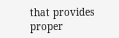that provides proper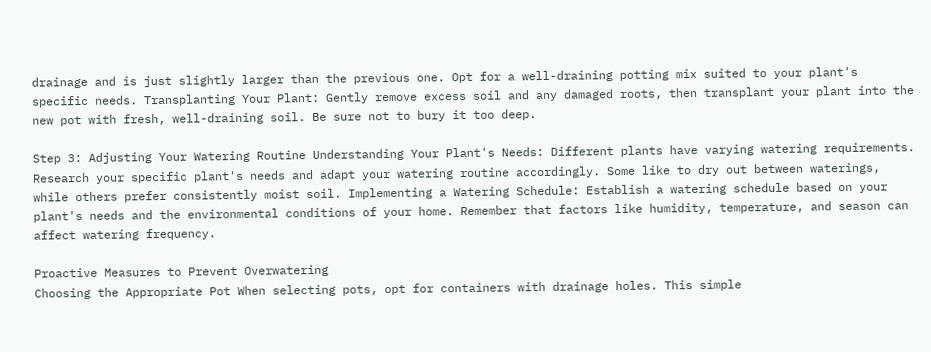drainage and is just slightly larger than the previous one. Opt for a well-draining potting mix suited to your plant's specific needs. Transplanting Your Plant: Gently remove excess soil and any damaged roots, then transplant your plant into the new pot with fresh, well-draining soil. Be sure not to bury it too deep.

Step 3: Adjusting Your Watering Routine Understanding Your Plant's Needs: Different plants have varying watering requirements. Research your specific plant's needs and adapt your watering routine accordingly. Some like to dry out between waterings, while others prefer consistently moist soil. Implementing a Watering Schedule: Establish a watering schedule based on your plant's needs and the environmental conditions of your home. Remember that factors like humidity, temperature, and season can affect watering frequency.

Proactive Measures to Prevent Overwatering
Choosing the Appropriate Pot When selecting pots, opt for containers with drainage holes. This simple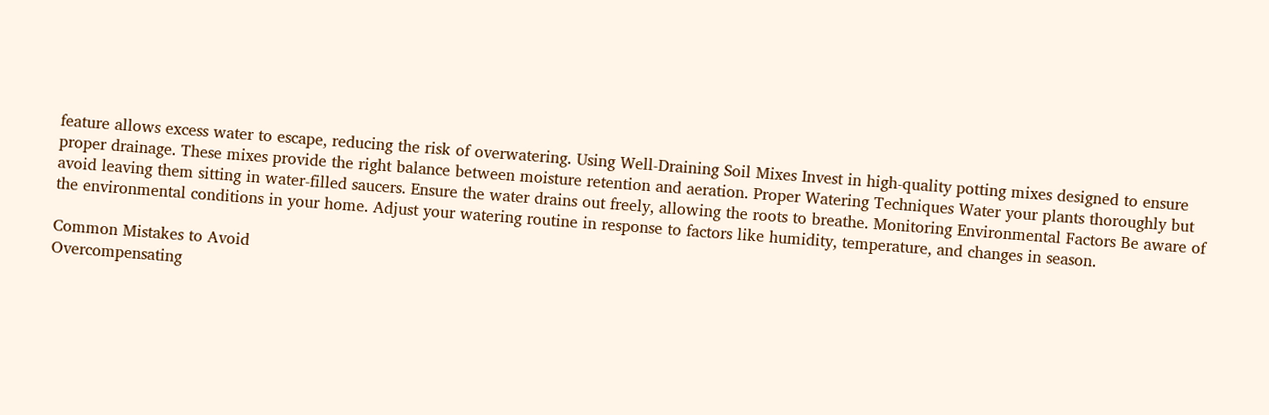feature allows excess water to escape, reducing the risk of overwatering. Using Well-Draining Soil Mixes Invest in high-quality potting mixes designed to ensure proper drainage. These mixes provide the right balance between moisture retention and aeration. Proper Watering Techniques Water your plants thoroughly but avoid leaving them sitting in water-filled saucers. Ensure the water drains out freely, allowing the roots to breathe. Monitoring Environmental Factors Be aware of the environmental conditions in your home. Adjust your watering routine in response to factors like humidity, temperature, and changes in season.

Common Mistakes to Avoid
Overcompensating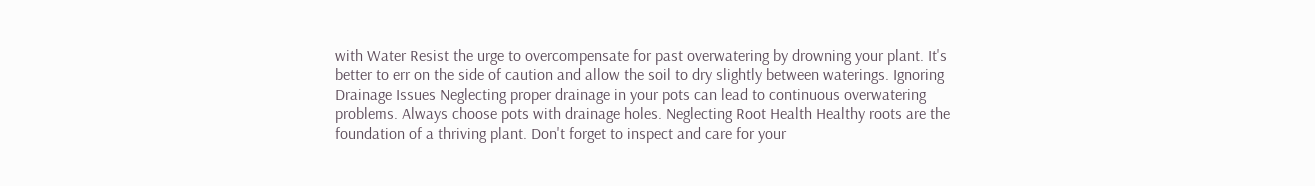with Water Resist the urge to overcompensate for past overwatering by drowning your plant. It's better to err on the side of caution and allow the soil to dry slightly between waterings. Ignoring Drainage Issues Neglecting proper drainage in your pots can lead to continuous overwatering problems. Always choose pots with drainage holes. Neglecting Root Health Healthy roots are the foundation of a thriving plant. Don't forget to inspect and care for your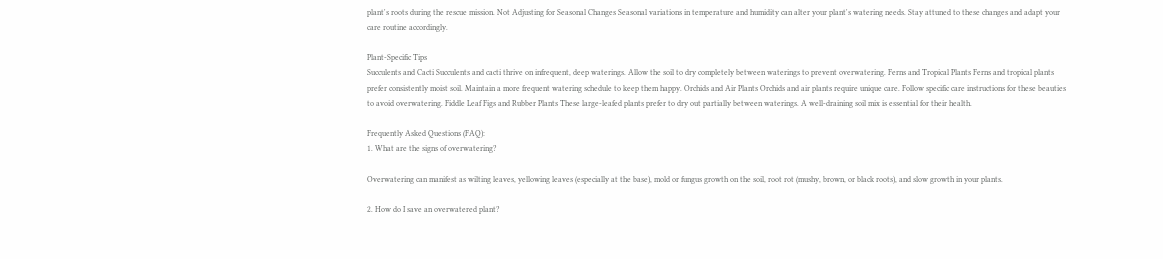plant's roots during the rescue mission. Not Adjusting for Seasonal Changes Seasonal variations in temperature and humidity can alter your plant's watering needs. Stay attuned to these changes and adapt your care routine accordingly.

Plant-Specific Tips
Succulents and Cacti Succulents and cacti thrive on infrequent, deep waterings. Allow the soil to dry completely between waterings to prevent overwatering. Ferns and Tropical Plants Ferns and tropical plants prefer consistently moist soil. Maintain a more frequent watering schedule to keep them happy. Orchids and Air Plants Orchids and air plants require unique care. Follow specific care instructions for these beauties to avoid overwatering. Fiddle Leaf Figs and Rubber Plants These large-leafed plants prefer to dry out partially between waterings. A well-draining soil mix is essential for their health.

Frequently Asked Questions (FAQ):
1. What are the signs of overwatering?

Overwatering can manifest as wilting leaves, yellowing leaves (especially at the base), mold or fungus growth on the soil, root rot (mushy, brown, or black roots), and slow growth in your plants.

2. How do I save an overwatered plant?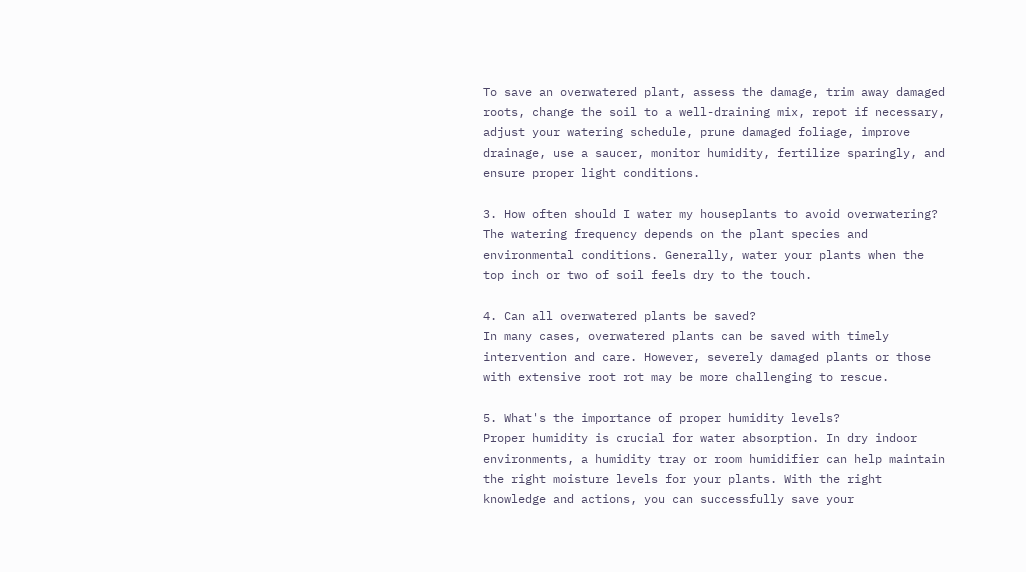To save an overwatered plant, assess the damage, trim away damaged roots, change the soil to a well-draining mix, repot if necessary, adjust your watering schedule, prune damaged foliage, improve drainage, use a saucer, monitor humidity, fertilize sparingly, and ensure proper light conditions.

3. How often should I water my houseplants to avoid overwatering?
The watering frequency depends on the plant species and environmental conditions. Generally, water your plants when the top inch or two of soil feels dry to the touch.

4. Can all overwatered plants be saved?
In many cases, overwatered plants can be saved with timely intervention and care. However, severely damaged plants or those with extensive root rot may be more challenging to rescue.

5. What's the importance of proper humidity levels?
Proper humidity is crucial for water absorption. In dry indoor environments, a humidity tray or room humidifier can help maintain the right moisture levels for your plants. With the right knowledge and actions, you can successfully save your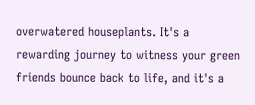overwatered houseplants. It's a rewarding journey to witness your green friends bounce back to life, and it's a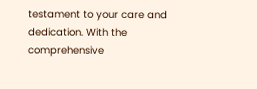testament to your care and dedication. With the comprehensive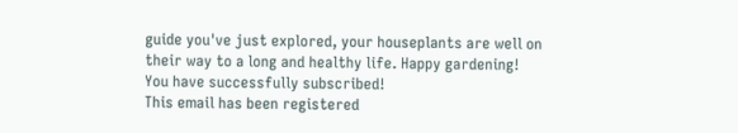guide you've just explored, your houseplants are well on their way to a long and healthy life. Happy gardening!
You have successfully subscribed!
This email has been registered